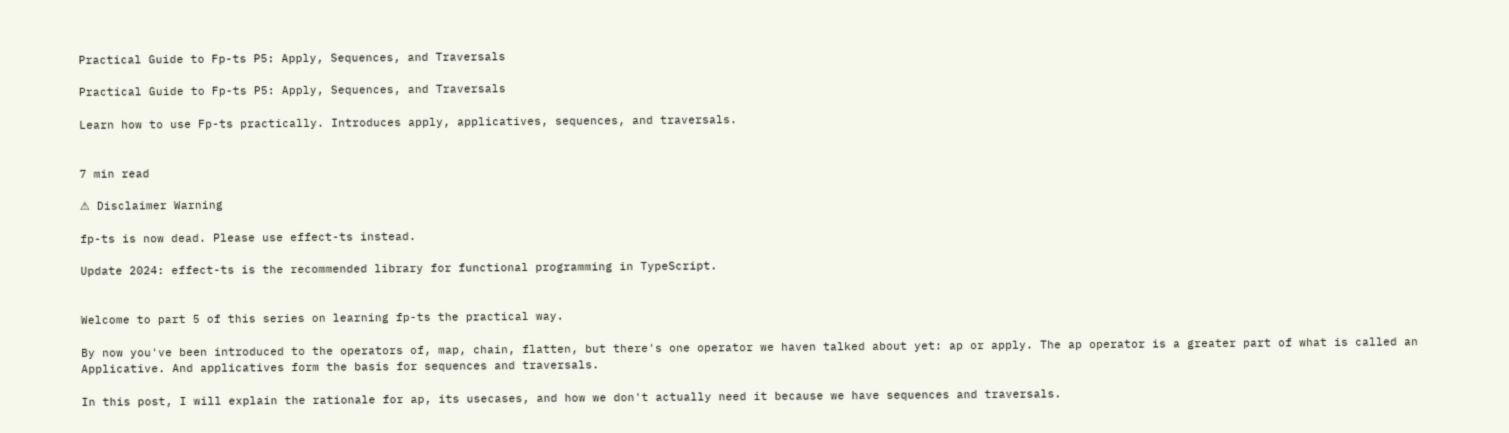Practical Guide to Fp-ts P5: Apply, Sequences, and Traversals

Practical Guide to Fp-ts P5: Apply, Sequences, and Traversals

Learn how to use Fp-ts practically. Introduces apply, applicatives, sequences, and traversals.


7 min read

⚠ Disclaimer Warning

fp-ts is now dead. Please use effect-ts instead.

Update 2024: effect-ts is the recommended library for functional programming in TypeScript.


Welcome to part 5 of this series on learning fp-ts the practical way.

By now you've been introduced to the operators of, map, chain, flatten, but there's one operator we haven talked about yet: ap or apply. The ap operator is a greater part of what is called an Applicative. And applicatives form the basis for sequences and traversals.

In this post, I will explain the rationale for ap, its usecases, and how we don't actually need it because we have sequences and traversals.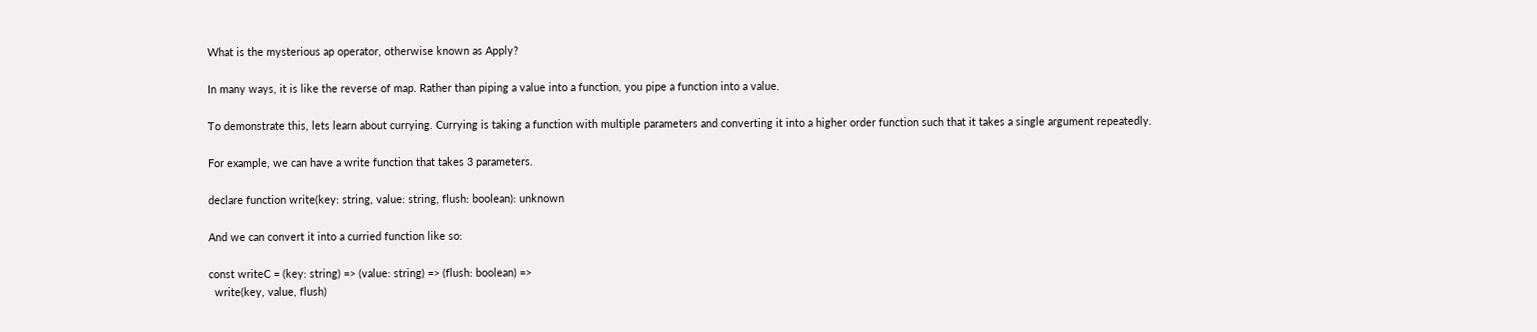What is the mysterious ap operator, otherwise known as Apply?

In many ways, it is like the reverse of map. Rather than piping a value into a function, you pipe a function into a value.

To demonstrate this, lets learn about currying. Currying is taking a function with multiple parameters and converting it into a higher order function such that it takes a single argument repeatedly.

For example, we can have a write function that takes 3 parameters.

declare function write(key: string, value: string, flush: boolean): unknown

And we can convert it into a curried function like so:

const writeC = (key: string) => (value: string) => (flush: boolean) =>
  write(key, value, flush)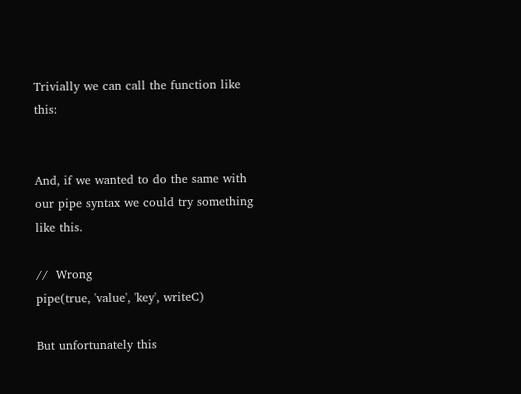Trivially we can call the function like this:


And, if we wanted to do the same with our pipe syntax we could try something like this.

//  Wrong
pipe(true, 'value', 'key', writeC)

But unfortunately this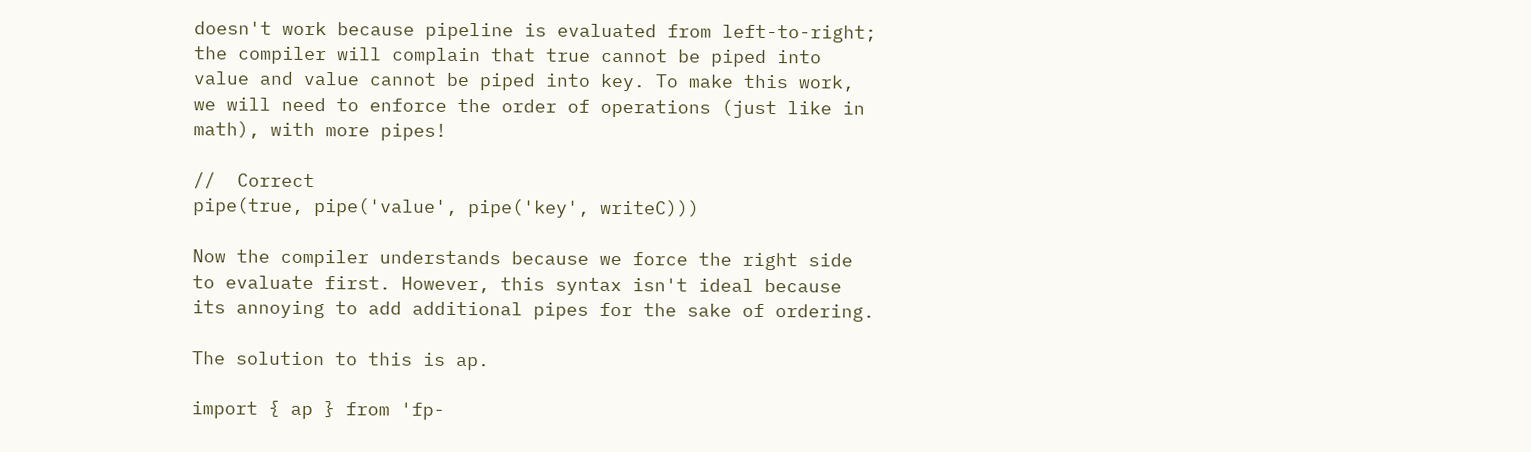doesn't work because pipeline is evaluated from left-to-right; the compiler will complain that true cannot be piped into value and value cannot be piped into key. To make this work, we will need to enforce the order of operations (just like in math), with more pipes!

//  Correct
pipe(true, pipe('value', pipe('key', writeC)))

Now the compiler understands because we force the right side to evaluate first. However, this syntax isn't ideal because its annoying to add additional pipes for the sake of ordering.

The solution to this is ap.

import { ap } from 'fp-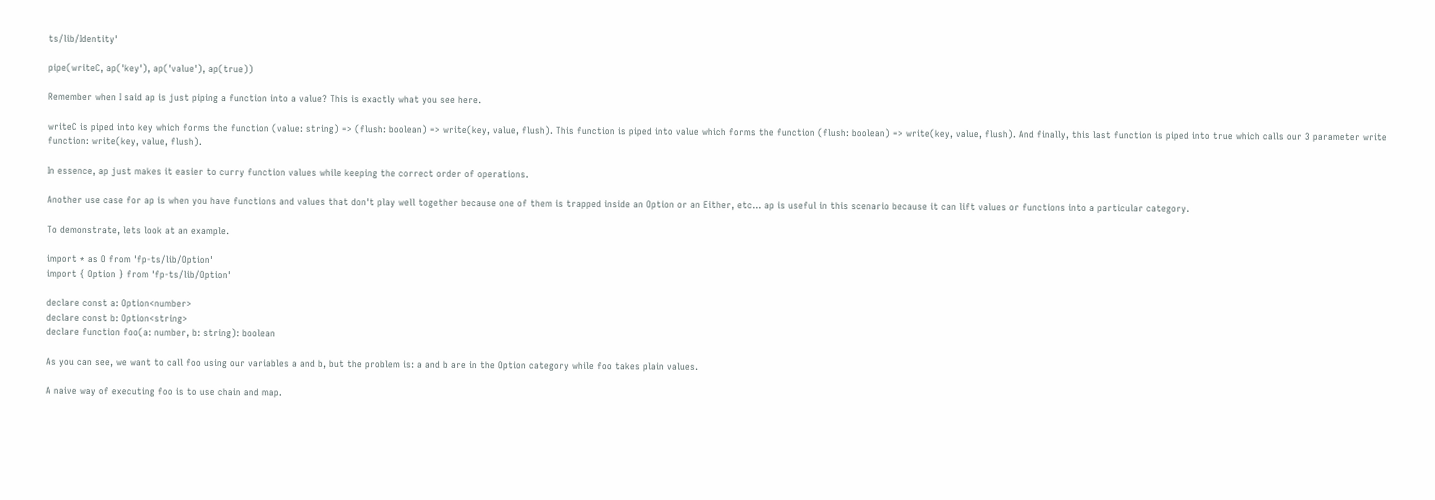ts/lib/Identity'

pipe(writeC, ap('key'), ap('value'), ap(true))

Remember when I said ap is just piping a function into a value? This is exactly what you see here.

writeC is piped into key which forms the function (value: string) => (flush: boolean) => write(key, value, flush). This function is piped into value which forms the function (flush: boolean) => write(key, value, flush). And finally, this last function is piped into true which calls our 3 parameter write function: write(key, value, flush).

In essence, ap just makes it easier to curry function values while keeping the correct order of operations.

Another use case for ap is when you have functions and values that don't play well together because one of them is trapped inside an Option or an Either, etc... ap is useful in this scenario because it can lift values or functions into a particular category.

To demonstrate, lets look at an example.

import * as O from 'fp-ts/lib/Option'
import { Option } from 'fp-ts/lib/Option'

declare const a: Option<number>
declare const b: Option<string>
declare function foo(a: number, b: string): boolean

As you can see, we want to call foo using our variables a and b, but the problem is: a and b are in the Option category while foo takes plain values.

A naive way of executing foo is to use chain and map.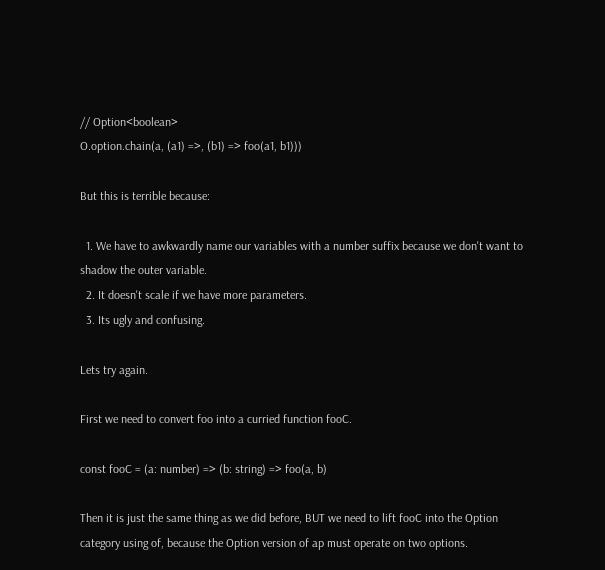// Option<boolean>
O.option.chain(a, (a1) =>, (b1) => foo(a1, b1)))

But this is terrible because:

  1. We have to awkwardly name our variables with a number suffix because we don't want to shadow the outer variable.
  2. It doesn't scale if we have more parameters.
  3. Its ugly and confusing.

Lets try again.

First we need to convert foo into a curried function fooC.

const fooC = (a: number) => (b: string) => foo(a, b)

Then it is just the same thing as we did before, BUT we need to lift fooC into the Option category using of, because the Option version of ap must operate on two options.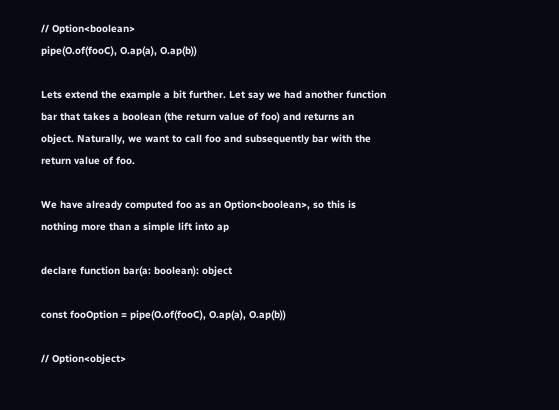// Option<boolean>
pipe(O.of(fooC), O.ap(a), O.ap(b))

Lets extend the example a bit further. Let say we had another function bar that takes a boolean (the return value of foo) and returns an object. Naturally, we want to call foo and subsequently bar with the return value of foo.

We have already computed foo as an Option<boolean>, so this is nothing more than a simple lift into ap

declare function bar(a: boolean): object

const fooOption = pipe(O.of(fooC), O.ap(a), O.ap(b))

// Option<object>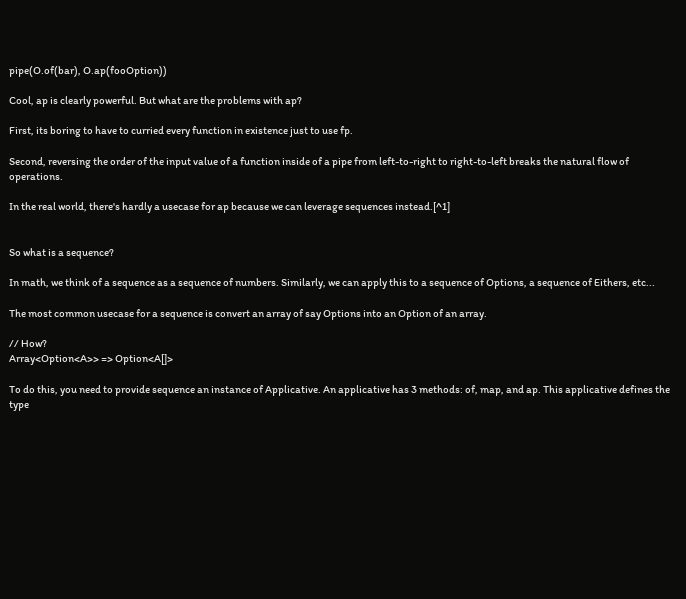pipe(O.of(bar), O.ap(fooOption))

Cool, ap is clearly powerful. But what are the problems with ap?

First, its boring to have to curried every function in existence just to use fp.

Second, reversing the order of the input value of a function inside of a pipe from left-to-right to right-to-left breaks the natural flow of operations.

In the real world, there's hardly a usecase for ap because we can leverage sequences instead.[^1]


So what is a sequence?

In math, we think of a sequence as a sequence of numbers. Similarly, we can apply this to a sequence of Options, a sequence of Eithers, etc...

The most common usecase for a sequence is convert an array of say Options into an Option of an array.

// How?
Array<Option<A>> => Option<A[]>

To do this, you need to provide sequence an instance of Applicative. An applicative has 3 methods: of, map, and ap. This applicative defines the type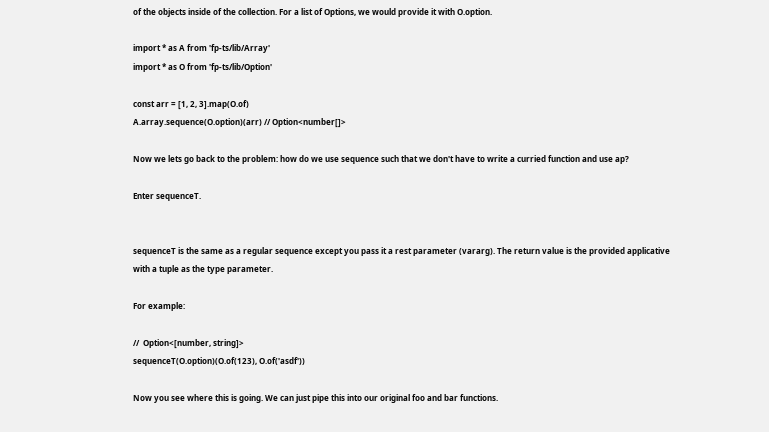of the objects inside of the collection. For a list of Options, we would provide it with O.option.

import * as A from 'fp-ts/lib/Array'
import * as O from 'fp-ts/lib/Option'

const arr = [1, 2, 3].map(O.of)
A.array.sequence(O.option)(arr) // Option<number[]>

Now we lets go back to the problem: how do we use sequence such that we don't have to write a curried function and use ap?

Enter sequenceT.


sequenceT is the same as a regular sequence except you pass it a rest parameter (vararg). The return value is the provided applicative with a tuple as the type parameter.

For example:

//  Option<[number, string]>
sequenceT(O.option)(O.of(123), O.of('asdf'))

Now you see where this is going. We can just pipe this into our original foo and bar functions.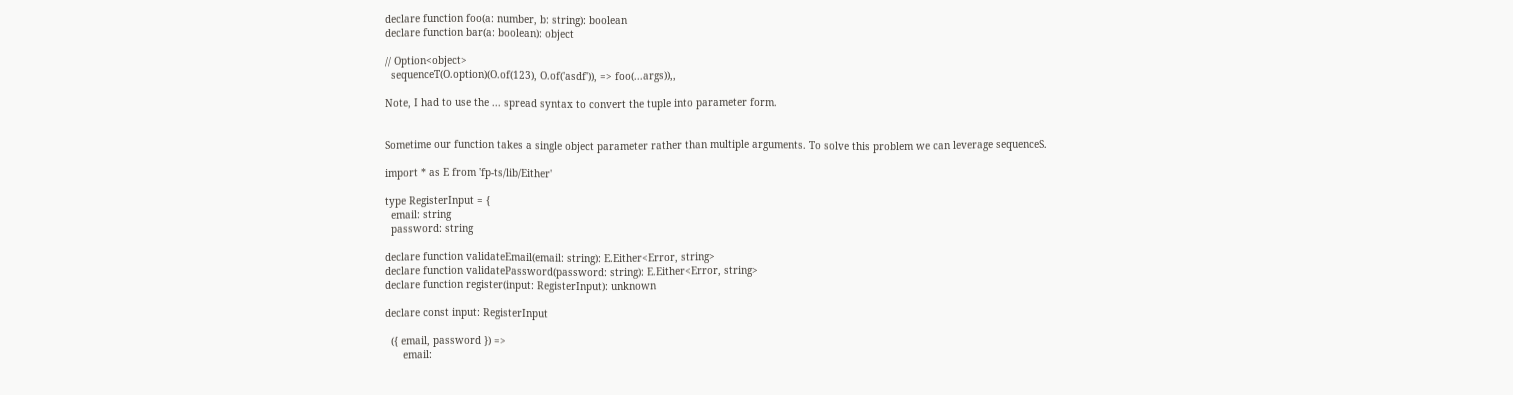declare function foo(a: number, b: string): boolean
declare function bar(a: boolean): object

// Option<object>
  sequenceT(O.option)(O.of(123), O.of('asdf')), => foo(...args)),,

Note, I had to use the ... spread syntax to convert the tuple into parameter form.


Sometime our function takes a single object parameter rather than multiple arguments. To solve this problem we can leverage sequenceS.

import * as E from 'fp-ts/lib/Either'

type RegisterInput = {
  email: string
  password: string

declare function validateEmail(email: string): E.Either<Error, string>
declare function validatePassword(password: string): E.Either<Error, string>
declare function register(input: RegisterInput): unknown

declare const input: RegisterInput

  ({ email, password }) =>
      email: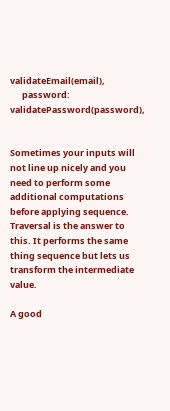validateEmail(email),
      password: validatePassword(password),


Sometimes your inputs will not line up nicely and you need to perform some additional computations before applying sequence. Traversal is the answer to this. It performs the same thing sequence but lets us transform the intermediate value.

A good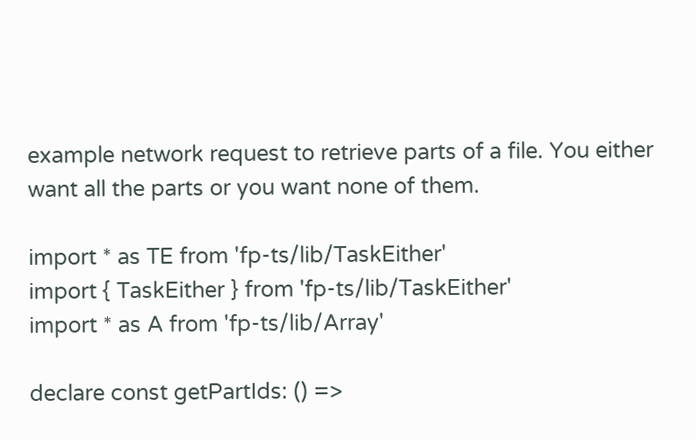example network request to retrieve parts of a file. You either want all the parts or you want none of them.

import * as TE from 'fp-ts/lib/TaskEither'
import { TaskEither } from 'fp-ts/lib/TaskEither'
import * as A from 'fp-ts/lib/Array'

declare const getPartIds: () =>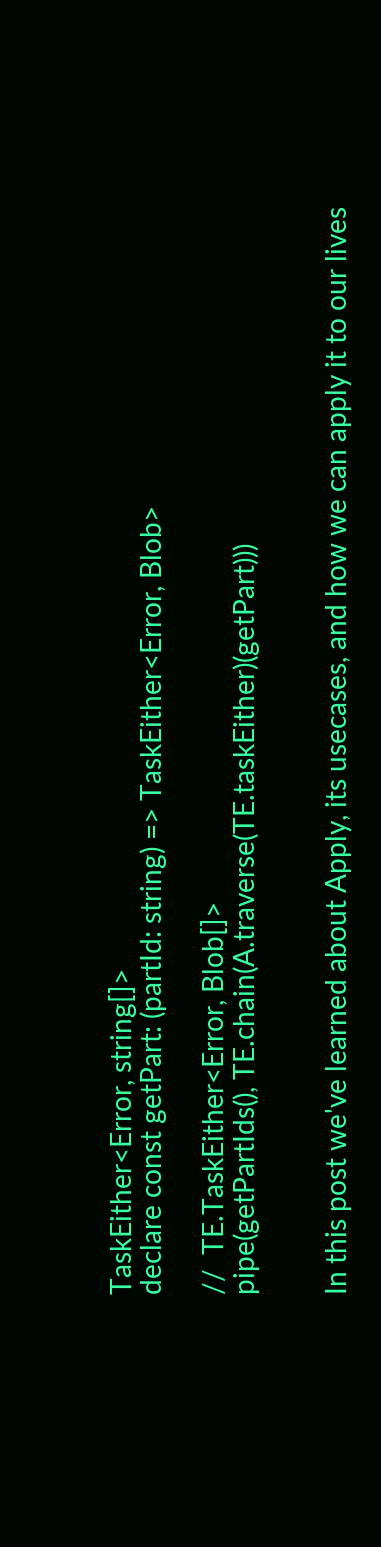TaskEither<Error, string[]>
declare const getPart: (partId: string) => TaskEither<Error, Blob>

//  TE.TaskEither<Error, Blob[]>
pipe(getPartIds(), TE.chain(A.traverse(TE.taskEither)(getPart)))


In this post we've learned about Apply, its usecases, and how we can apply it to our lives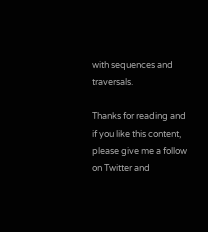with sequences and traversals.

Thanks for reading and if you like this content, please give me a follow on Twitter and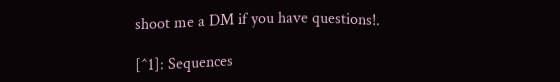shoot me a DM if you have questions!.

[^1]: Sequences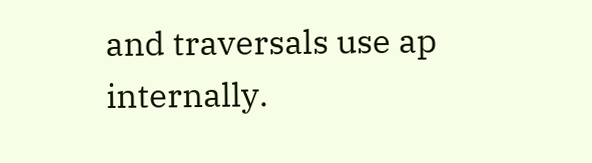and traversals use ap internally.